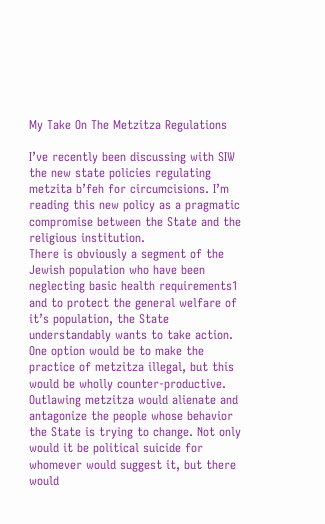My Take On The Metzitza Regulations

I’ve recently been discussing with SIW the new state policies regulating metzita b’feh for circumcisions. I’m reading this new policy as a pragmatic compromise between the State and the religious institution.
There is obviously a segment of the Jewish population who have been neglecting basic health requirements1 and to protect the general welfare of it’s population, the State understandably wants to take action. One option would be to make the practice of metzitza illegal, but this would be wholly counter-productive. Outlawing metzitza would alienate and antagonize the people whose behavior the State is trying to change. Not only would it be political suicide for whomever would suggest it, but there would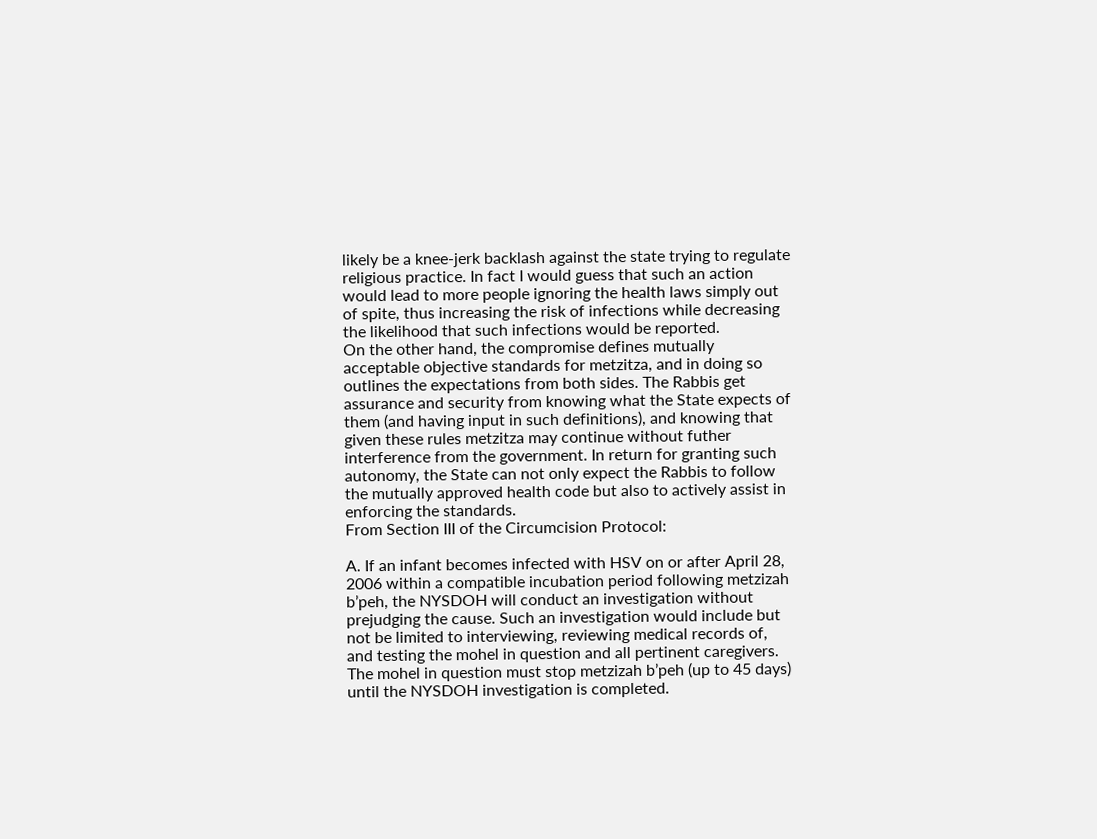likely be a knee-jerk backlash against the state trying to regulate religious practice. In fact I would guess that such an action would lead to more people ignoring the health laws simply out of spite, thus increasing the risk of infections while decreasing the likelihood that such infections would be reported.
On the other hand, the compromise defines mutually acceptable objective standards for metzitza, and in doing so outlines the expectations from both sides. The Rabbis get assurance and security from knowing what the State expects of them (and having input in such definitions), and knowing that given these rules metzitza may continue without futher interference from the government. In return for granting such autonomy, the State can not only expect the Rabbis to follow the mutually approved health code but also to actively assist in enforcing the standards.
From Section III of the Circumcision Protocol:

A. If an infant becomes infected with HSV on or after April 28, 2006 within a compatible incubation period following metzizah b’peh, the NYSDOH will conduct an investigation without prejudging the cause. Such an investigation would include but not be limited to interviewing, reviewing medical records of, and testing the mohel in question and all pertinent caregivers. The mohel in question must stop metzizah b’peh (up to 45 days) until the NYSDOH investigation is completed.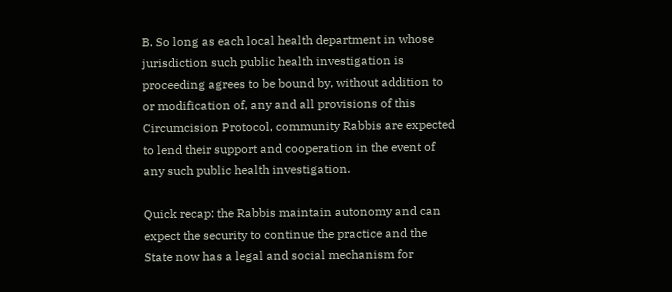B. So long as each local health department in whose jurisdiction such public health investigation is proceeding agrees to be bound by, without addition to or modification of, any and all provisions of this Circumcision Protocol, community Rabbis are expected to lend their support and cooperation in the event of any such public health investigation.

Quick recap: the Rabbis maintain autonomy and can expect the security to continue the practice and the State now has a legal and social mechanism for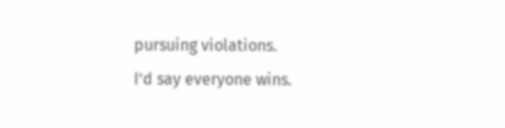pursuing violations.
I’d say everyone wins.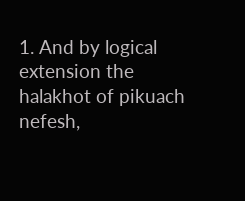1. And by logical extension the halakhot of pikuach nefesh,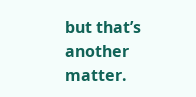but that’s another matter.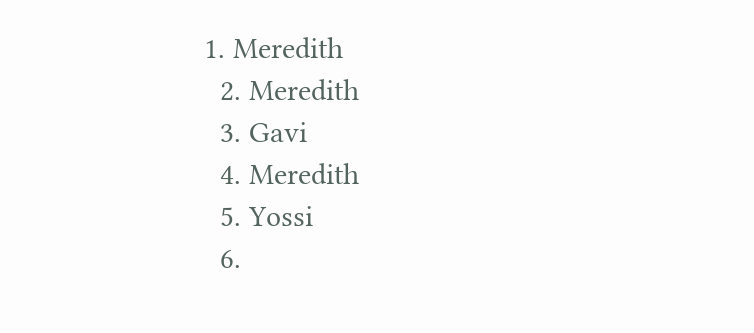1. Meredith
  2. Meredith
  3. Gavi
  4. Meredith
  5. Yossi
  6.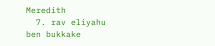Meredith
  7. rav eliyahu ben bukkake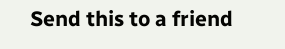Send this to a friend